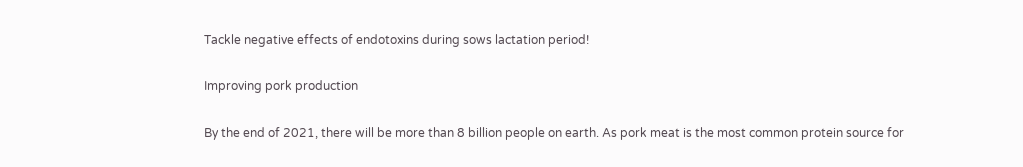Tackle negative effects of endotoxins during sows lactation period!

Improving pork production

By the end of 2021, there will be more than 8 billion people on earth. As pork meat is the most common protein source for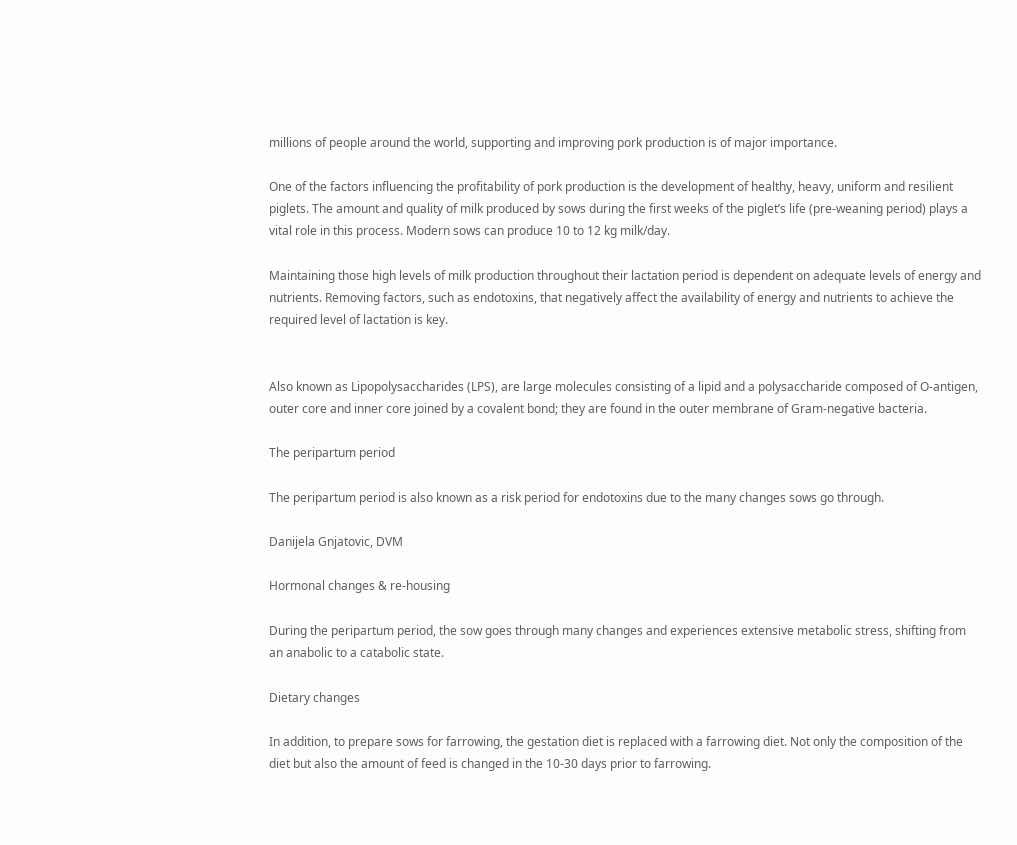millions of people around the world, supporting and improving pork production is of major importance.

One of the factors influencing the profitability of pork production is the development of healthy, heavy, uniform and resilient piglets. The amount and quality of milk produced by sows during the first weeks of the piglet’s life (pre-weaning period) plays a vital role in this process. Modern sows can produce 10 to 12 kg milk/day.

Maintaining those high levels of milk production throughout their lactation period is dependent on adequate levels of energy and nutrients. Removing factors, such as endotoxins, that negatively affect the availability of energy and nutrients to achieve the required level of lactation is key.


Also known as Lipopolysaccharides (LPS), are large molecules consisting of a lipid and a polysaccharide composed of O-antigen, outer core and inner core joined by a covalent bond; they are found in the outer membrane of Gram-negative bacteria.

The peripartum period

The peripartum period is also known as a risk period for endotoxins due to the many changes sows go through.

Danijela Gnjatovic, DVM

Hormonal changes & re-housing

During the peripartum period, the sow goes through many changes and experiences extensive metabolic stress, shifting from an anabolic to a catabolic state.

Dietary changes

In addition, to prepare sows for farrowing, the gestation diet is replaced with a farrowing diet. Not only the composition of the diet but also the amount of feed is changed in the 10-30 days prior to farrowing.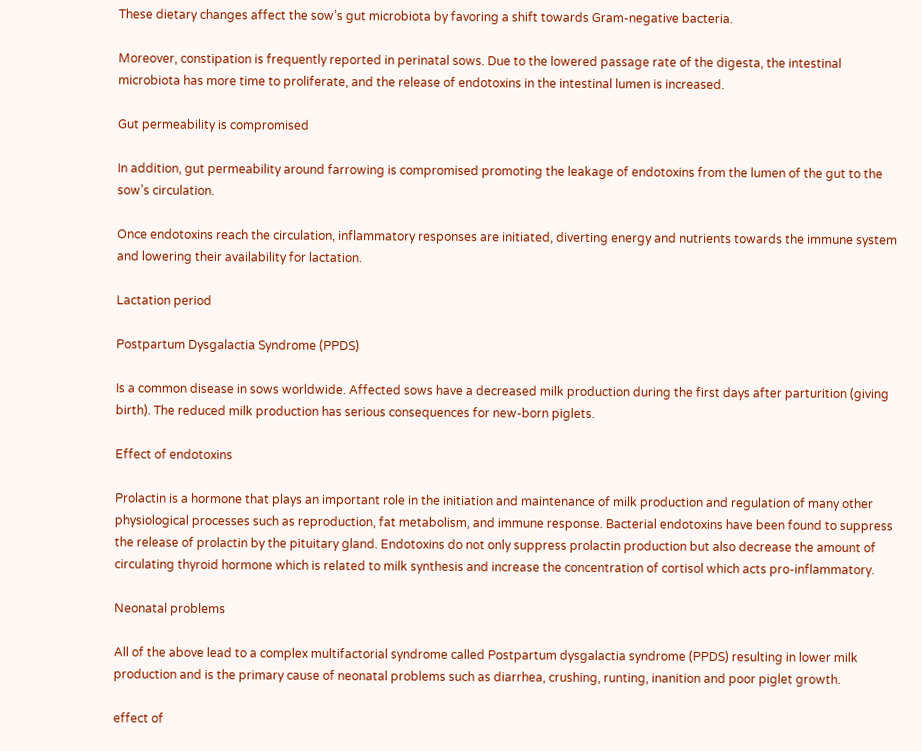These dietary changes affect the sow’s gut microbiota by favoring a shift towards Gram-negative bacteria.

Moreover, constipation is frequently reported in perinatal sows. Due to the lowered passage rate of the digesta, the intestinal microbiota has more time to proliferate, and the release of endotoxins in the intestinal lumen is increased.

Gut permeability is compromised

In addition, gut permeability around farrowing is compromised promoting the leakage of endotoxins from the lumen of the gut to the sow’s circulation.

Once endotoxins reach the circulation, inflammatory responses are initiated, diverting energy and nutrients towards the immune system and lowering their availability for lactation.

Lactation period

Postpartum Dysgalactia Syndrome (PPDS)

Is a common disease in sows worldwide. Affected sows have a decreased milk production during the first days after parturition (giving birth). The reduced milk production has serious consequences for new-born piglets.

Effect of endotoxins

Prolactin is a hormone that plays an important role in the initiation and maintenance of milk production and regulation of many other physiological processes such as reproduction, fat metabolism, and immune response. Bacterial endotoxins have been found to suppress the release of prolactin by the pituitary gland. Endotoxins do not only suppress prolactin production but also decrease the amount of circulating thyroid hormone which is related to milk synthesis and increase the concentration of cortisol which acts pro-inflammatory.

Neonatal problems

All of the above lead to a complex multifactorial syndrome called Postpartum dysgalactia syndrome (PPDS) resulting in lower milk production and is the primary cause of neonatal problems such as diarrhea, crushing, runting, inanition and poor piglet growth.

effect of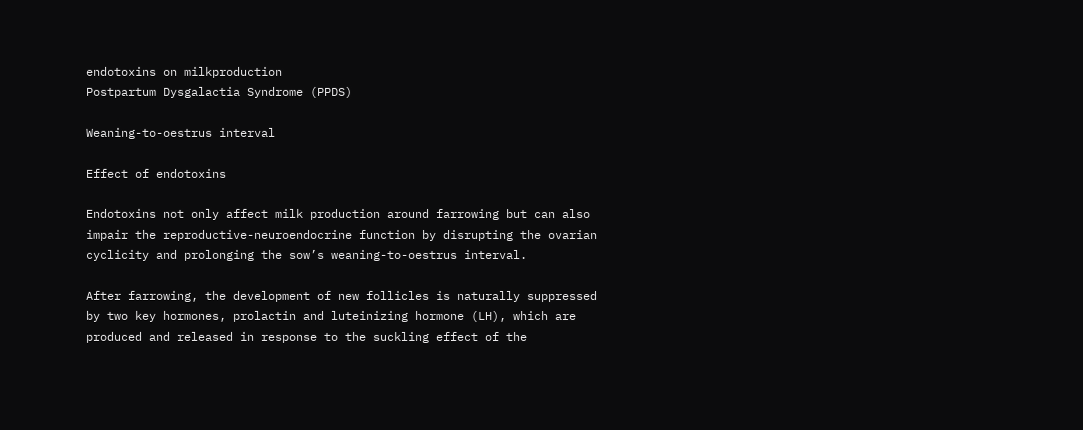endotoxins on milkproduction
Postpartum Dysgalactia Syndrome (PPDS)

Weaning-to-oestrus interval

Effect of endotoxins

Endotoxins not only affect milk production around farrowing but can also impair the reproductive-neuroendocrine function by disrupting the ovarian cyclicity and prolonging the sow’s weaning-to-oestrus interval.

After farrowing, the development of new follicles is naturally suppressed by two key hormones, prolactin and luteinizing hormone (LH), which are produced and released in response to the suckling effect of the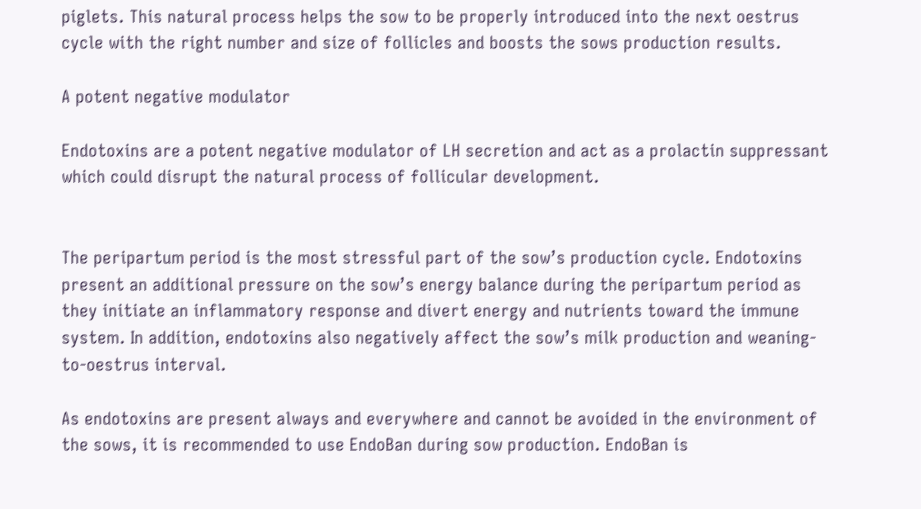piglets. This natural process helps the sow to be properly introduced into the next oestrus cycle with the right number and size of follicles and boosts the sows production results.

A potent negative modulator

Endotoxins are a potent negative modulator of LH secretion and act as a prolactin suppressant which could disrupt the natural process of follicular development.


The peripartum period is the most stressful part of the sow’s production cycle. Endotoxins present an additional pressure on the sow’s energy balance during the peripartum period as they initiate an inflammatory response and divert energy and nutrients toward the immune system. In addition, endotoxins also negatively affect the sow’s milk production and weaning-to-oestrus interval.

As endotoxins are present always and everywhere and cannot be avoided in the environment of the sows, it is recommended to use EndoBan during sow production. EndoBan is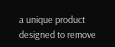a unique product designed to remove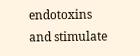endotoxins and stimulate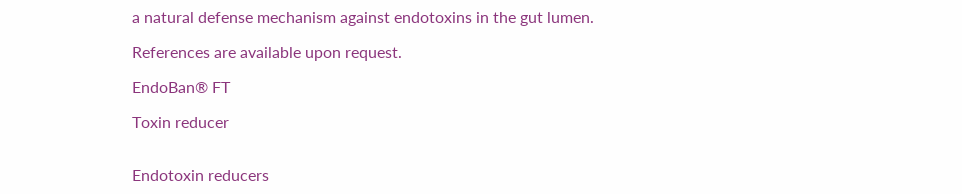a natural defense mechanism against endotoxins in the gut lumen.

References are available upon request.

EndoBan® FT

Toxin reducer


Endotoxin reducers